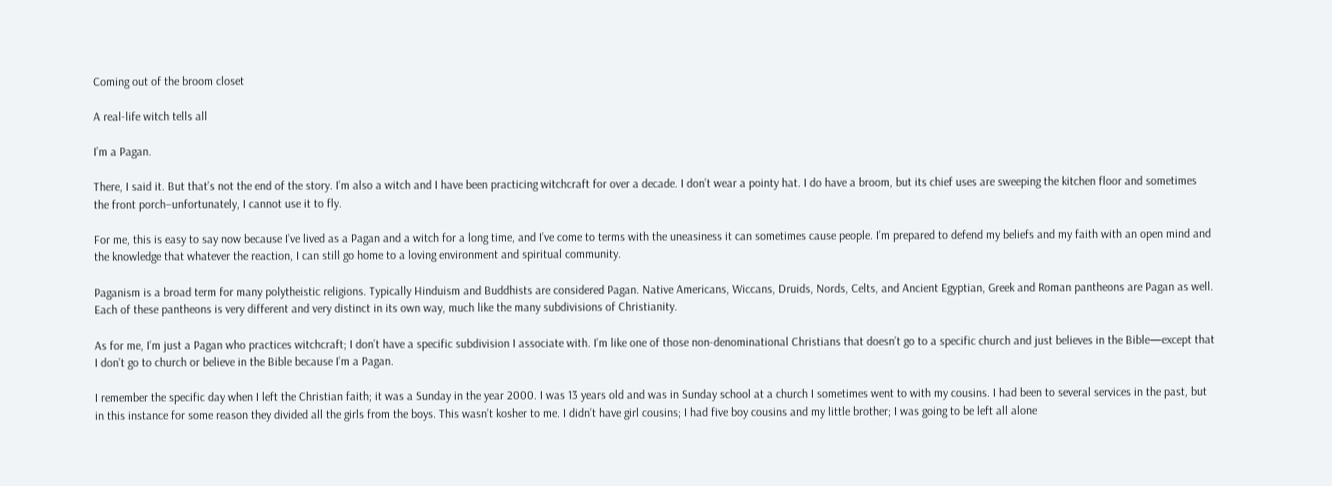Coming out of the broom closet

A real-life witch tells all

I’m a Pagan.

There, I said it. But that’s not the end of the story. I’m also a witch and I have been practicing witchcraft for over a decade. I don’t wear a pointy hat. I do have a broom, but its chief uses are sweeping the kitchen floor and sometimes the front porch–unfortunately, I cannot use it to fly.

For me, this is easy to say now because I’ve lived as a Pagan and a witch for a long time, and I’ve come to terms with the uneasiness it can sometimes cause people. I’m prepared to defend my beliefs and my faith with an open mind and the knowledge that whatever the reaction, I can still go home to a loving environment and spiritual community.

Paganism is a broad term for many polytheistic religions. Typically Hinduism and Buddhists are considered Pagan. Native Americans, Wiccans, Druids, Nords, Celts, and Ancient Egyptian, Greek and Roman pantheons are Pagan as well. Each of these pantheons is very different and very distinct in its own way, much like the many subdivisions of Christianity.

As for me, I’m just a Pagan who practices witchcraft; I don’t have a specific subdivision I associate with. I’m like one of those non-denominational Christians that doesn’t go to a specific church and just believes in the Bible—except that I don’t go to church or believe in the Bible because I’m a Pagan.

I remember the specific day when I left the Christian faith; it was a Sunday in the year 2000. I was 13 years old and was in Sunday school at a church I sometimes went to with my cousins. I had been to several services in the past, but in this instance for some reason they divided all the girls from the boys. This wasn’t kosher to me. I didn’t have girl cousins; I had five boy cousins and my little brother; I was going to be left all alone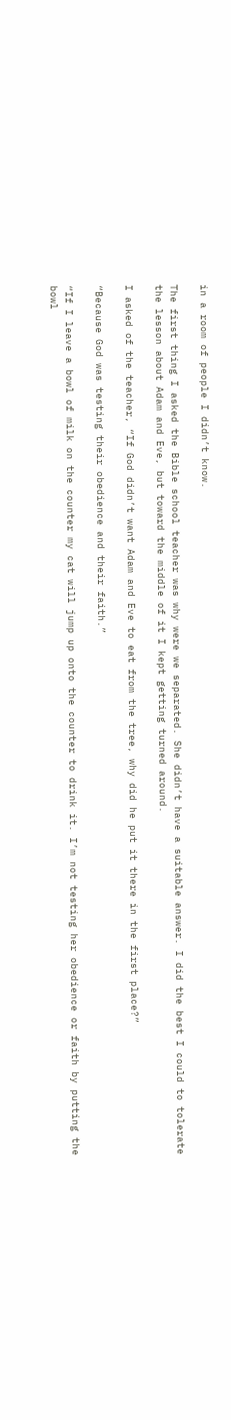in a room of people I didn’t know.

The first thing I asked the Bible school teacher was why were we separated. She didn’t have a suitable answer. I did the best I could to tolerate the lesson about Adam and Eve, but toward the middle of it I kept getting turned around.

I asked of the teacher, “If God didn’t want Adam and Eve to eat from the tree, why did he put it there in the first place?”

“Because God was testing their obedience and their faith.”

“If I leave a bowl of milk on the counter my cat will jump up onto the counter to drink it. I’m not testing her obedience or faith by putting the bowl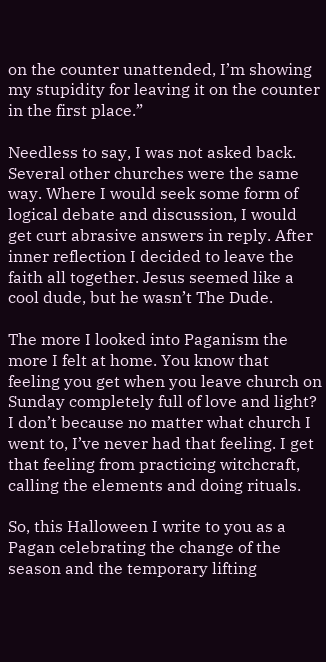on the counter unattended, I’m showing my stupidity for leaving it on the counter in the first place.”

Needless to say, I was not asked back. Several other churches were the same way. Where I would seek some form of logical debate and discussion, I would get curt abrasive answers in reply. After inner reflection I decided to leave the faith all together. Jesus seemed like a cool dude, but he wasn’t The Dude.

The more I looked into Paganism the more I felt at home. You know that feeling you get when you leave church on Sunday completely full of love and light? I don’t because no matter what church I went to, I’ve never had that feeling. I get that feeling from practicing witchcraft, calling the elements and doing rituals.

So, this Halloween I write to you as a Pagan celebrating the change of the season and the temporary lifting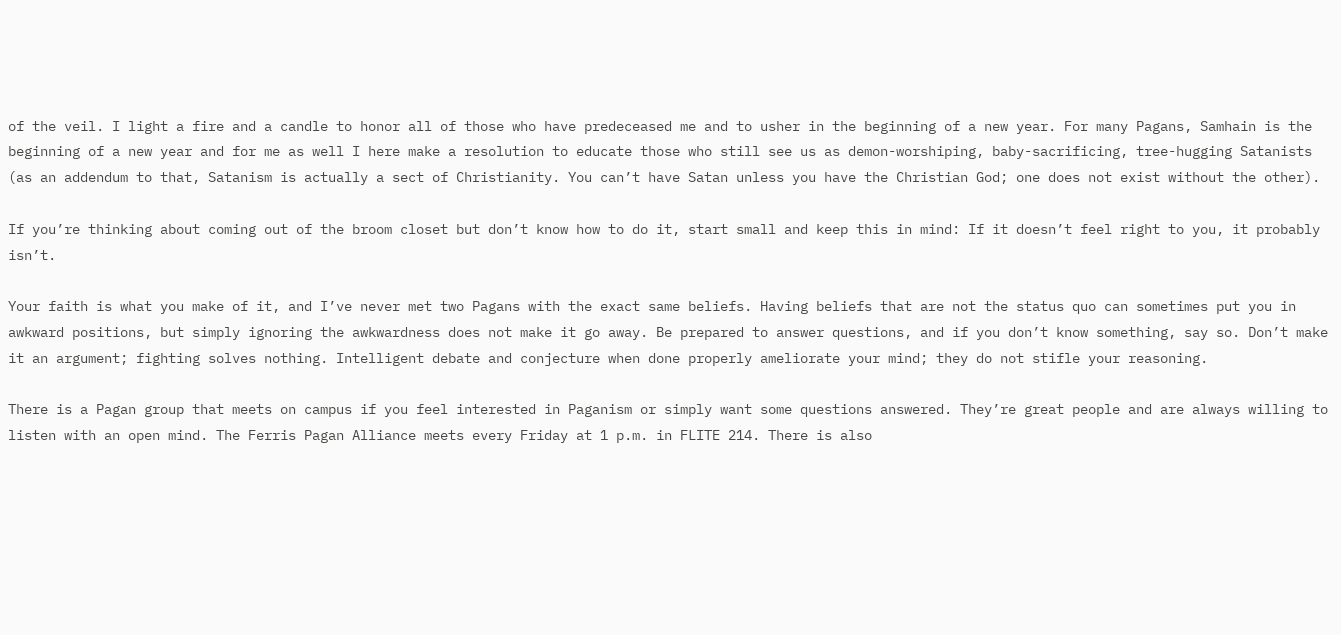of the veil. I light a fire and a candle to honor all of those who have predeceased me and to usher in the beginning of a new year. For many Pagans, Samhain is the beginning of a new year and for me as well I here make a resolution to educate those who still see us as demon-worshiping, baby-sacrificing, tree-hugging Satanists (as an addendum to that, Satanism is actually a sect of Christianity. You can’t have Satan unless you have the Christian God; one does not exist without the other).

If you’re thinking about coming out of the broom closet but don’t know how to do it, start small and keep this in mind: If it doesn’t feel right to you, it probably isn’t.

Your faith is what you make of it, and I’ve never met two Pagans with the exact same beliefs. Having beliefs that are not the status quo can sometimes put you in awkward positions, but simply ignoring the awkwardness does not make it go away. Be prepared to answer questions, and if you don’t know something, say so. Don’t make it an argument; fighting solves nothing. Intelligent debate and conjecture when done properly ameliorate your mind; they do not stifle your reasoning.

There is a Pagan group that meets on campus if you feel interested in Paganism or simply want some questions answered. They’re great people and are always willing to listen with an open mind. The Ferris Pagan Alliance meets every Friday at 1 p.m. in FLITE 214. There is also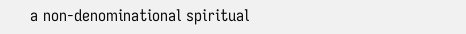a non-denominational spiritual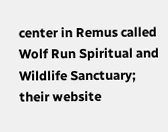center in Remus called Wolf Run Spiritual and Wildlife Sanctuary; their website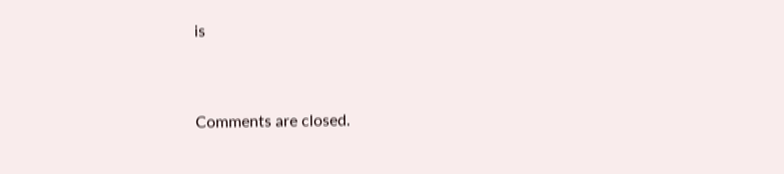is


Comments are closed.